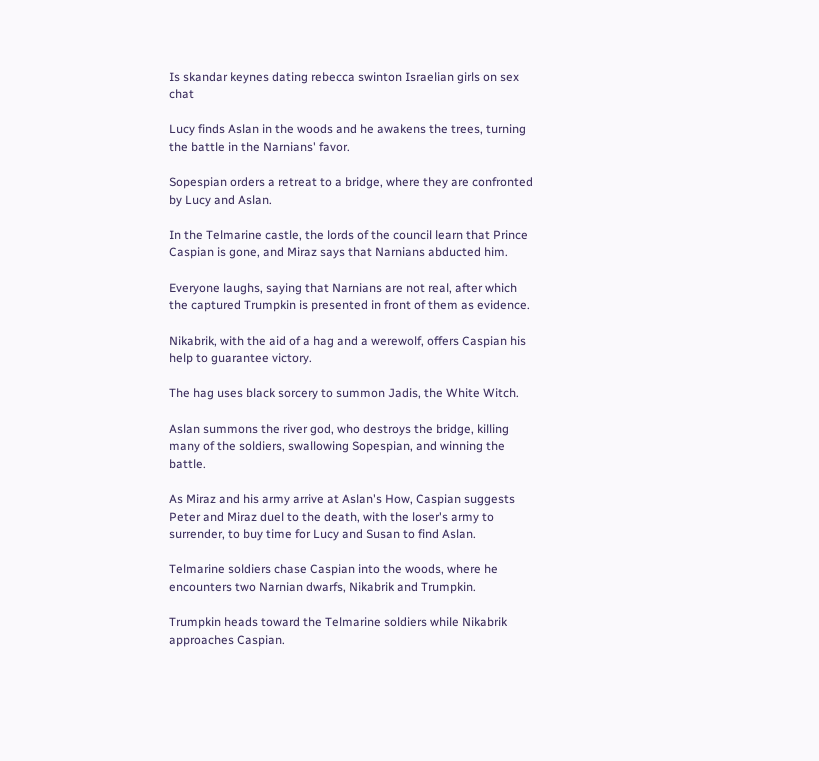Is skandar keynes dating rebecca swinton Israelian girls on sex chat

Lucy finds Aslan in the woods and he awakens the trees, turning the battle in the Narnians' favor.

Sopespian orders a retreat to a bridge, where they are confronted by Lucy and Aslan.

In the Telmarine castle, the lords of the council learn that Prince Caspian is gone, and Miraz says that Narnians abducted him.

Everyone laughs, saying that Narnians are not real, after which the captured Trumpkin is presented in front of them as evidence.

Nikabrik, with the aid of a hag and a werewolf, offers Caspian his help to guarantee victory.

The hag uses black sorcery to summon Jadis, the White Witch.

Aslan summons the river god, who destroys the bridge, killing many of the soldiers, swallowing Sopespian, and winning the battle.

As Miraz and his army arrive at Aslan's How, Caspian suggests Peter and Miraz duel to the death, with the loser's army to surrender, to buy time for Lucy and Susan to find Aslan.

Telmarine soldiers chase Caspian into the woods, where he encounters two Narnian dwarfs, Nikabrik and Trumpkin.

Trumpkin heads toward the Telmarine soldiers while Nikabrik approaches Caspian.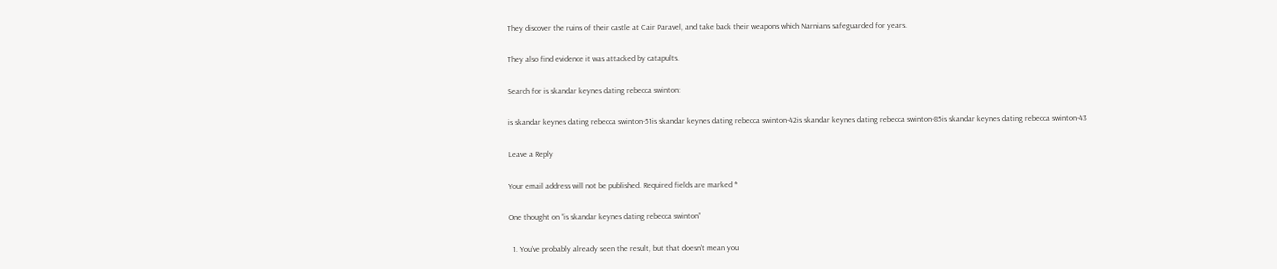They discover the ruins of their castle at Cair Paravel, and take back their weapons which Narnians safeguarded for years.

They also find evidence it was attacked by catapults.

Search for is skandar keynes dating rebecca swinton:

is skandar keynes dating rebecca swinton-51is skandar keynes dating rebecca swinton-42is skandar keynes dating rebecca swinton-85is skandar keynes dating rebecca swinton-43

Leave a Reply

Your email address will not be published. Required fields are marked *

One thought on “is skandar keynes dating rebecca swinton”

  1. You’ve probably already seen the result, but that doesn’t mean you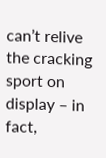can’t relive the cracking sport on display – in fact,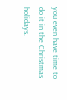you even have time to do it in the Christmas holidays.